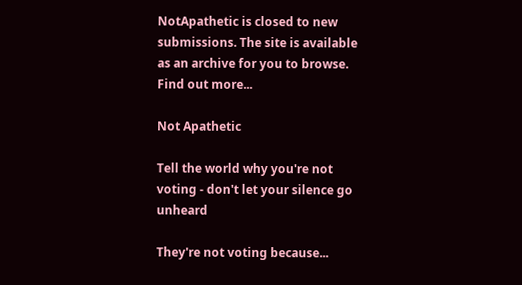NotApathetic is closed to new submissions. The site is available as an archive for you to browse. Find out more...

Not Apathetic

Tell the world why you're not voting - don't let your silence go unheard

They're not voting because...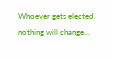Whoever gets elected nothing will change...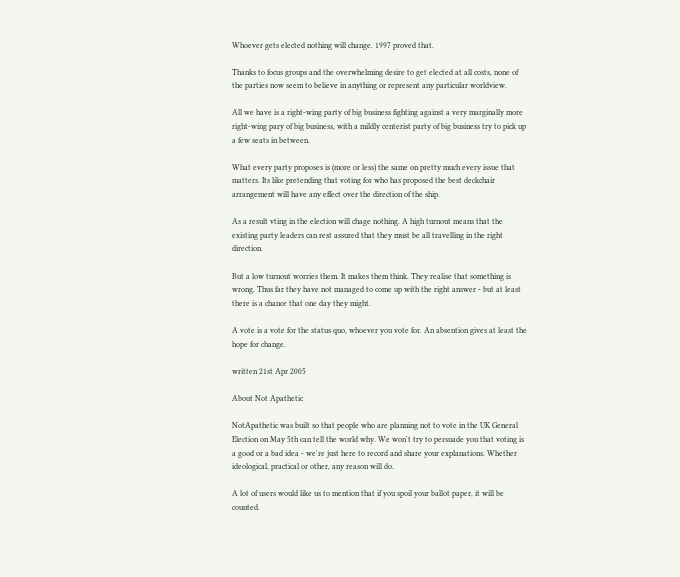Whoever gets elected nothing will change. 1997 proved that.

Thanks to focus groups and the overwhelming desire to get elected at all costs, none of the parties now seem to believe in anything or represent any particular worldview.

All we have is a right-wing party of big business fighting against a very marginally more right-wing pary of big business, with a mildly centerist party of big business try to pick up a few seats in between.

What every party proposes is (more or less) the same on pretty much every issue that matters. Its like pretending that voting for who has proposed the best deckchair arrangement will have any effect over the direction of the ship.

As a result vting in the election will chage nothing. A high turnout means that the existing party leaders can rest assured that they must be all travelling in the right direction.

But a low turnout worries them. It makes them think. They realise that something is wrong. Thus far they have not managed to come up with the right answer - but at least there is a chance that one day they might.

A vote is a vote for the status quo, whoever you vote for. An absention gives at least the hope for change.

written 21st Apr 2005

About Not Apathetic

NotApathetic was built so that people who are planning not to vote in the UK General Election on May 5th can tell the world why. We won't try to persuade you that voting is a good or a bad idea - we're just here to record and share your explanations. Whether ideological, practical or other, any reason will do.

A lot of users would like us to mention that if you spoil your ballot paper, it will be counted.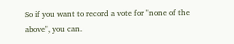So if you want to record a vote for "none of the above", you can.